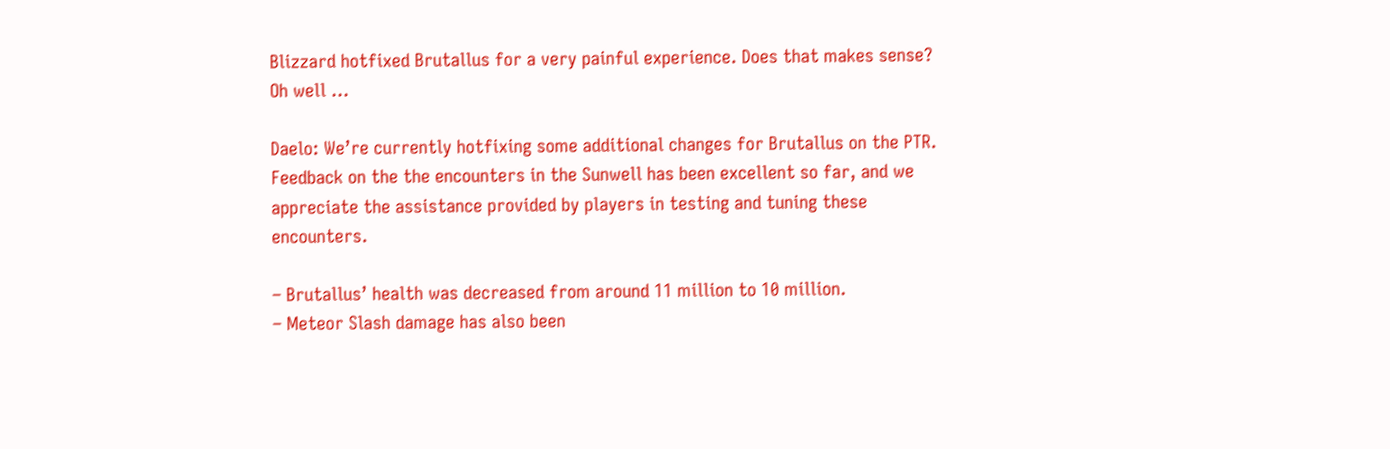Blizzard hotfixed Brutallus for a very painful experience. Does that makes sense? Oh well …

Daelo: We’re currently hotfixing some additional changes for Brutallus on the PTR. Feedback on the the encounters in the Sunwell has been excellent so far, and we appreciate the assistance provided by players in testing and tuning these encounters.

– Brutallus’ health was decreased from around 11 million to 10 million.
– Meteor Slash damage has also been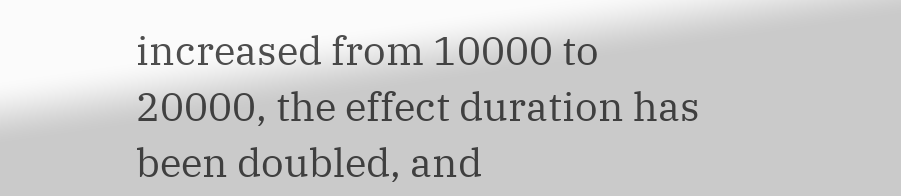increased from 10000 to 20000, the effect duration has been doubled, and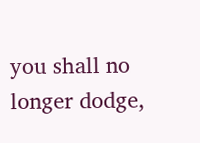you shall no longer dodge,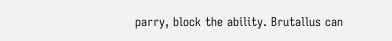parry, block the ability. Brutallus can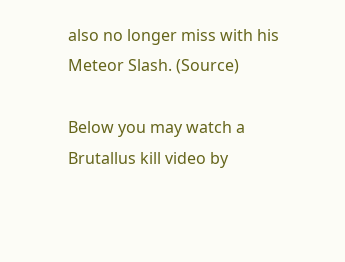also no longer miss with his Meteor Slash. (Source)

Below you may watch a Brutallus kill video by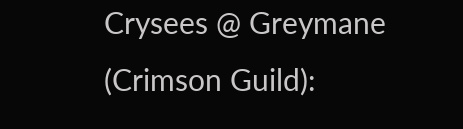Crysees @ Greymane (Crimson Guild):